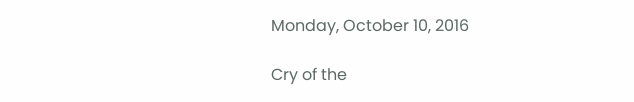Monday, October 10, 2016

Cry of the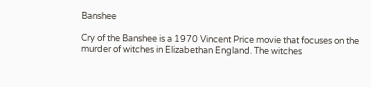Banshee

Cry of the Banshee is a 1970 Vincent Price movie that focuses on the murder of witches in Elizabethan England. The witches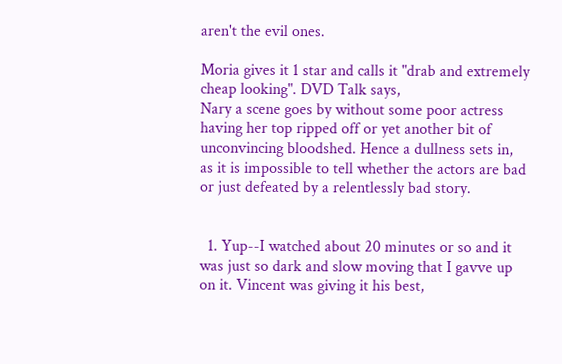aren't the evil ones.

Moria gives it 1 star and calls it "drab and extremely cheap looking". DVD Talk says,
Nary a scene goes by without some poor actress having her top ripped off or yet another bit of unconvincing bloodshed. Hence a dullness sets in, as it is impossible to tell whether the actors are bad or just defeated by a relentlessly bad story.


  1. Yup--I watched about 20 minutes or so and it was just so dark and slow moving that I gavve up on it. Vincent was giving it his best,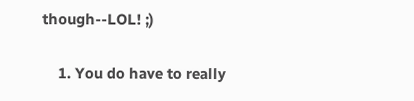though--LOL! ;)

    1. You do have to really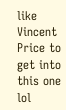like Vincent Price to get into this one lol